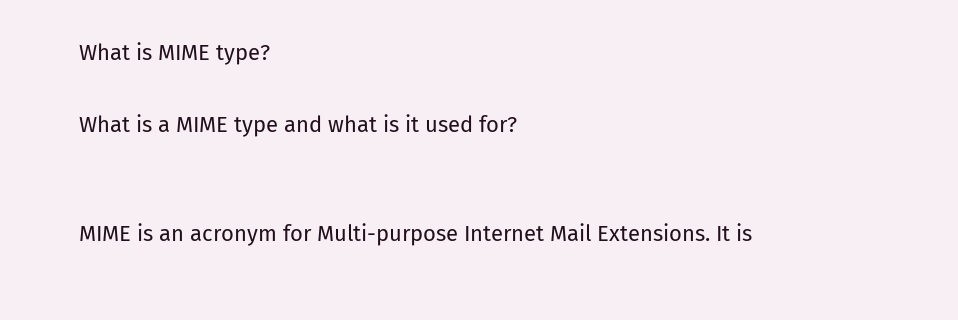What is MIME type?

What is a MIME type and what is it used for?


MIME is an acronym for Multi-purpose Internet Mail Extensions. It is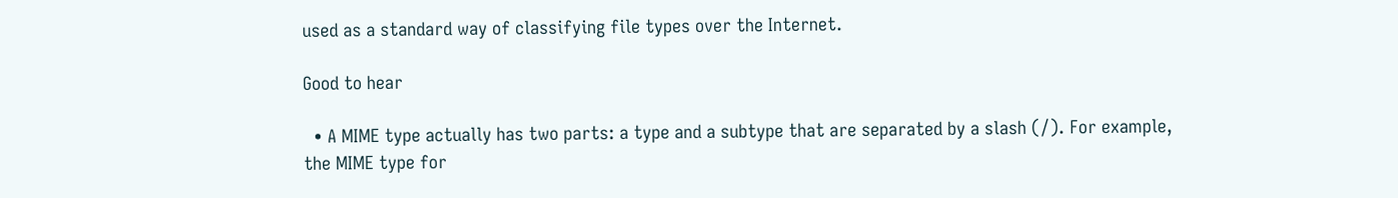used as a standard way of classifying file types over the Internet.

Good to hear

  • A MIME type actually has two parts: a type and a subtype that are separated by a slash (/). For example, the MIME type for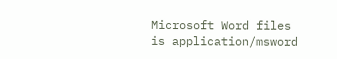Microsoft Word files is application/msword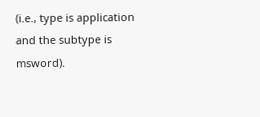(i.e., type is application and the subtype is msword).